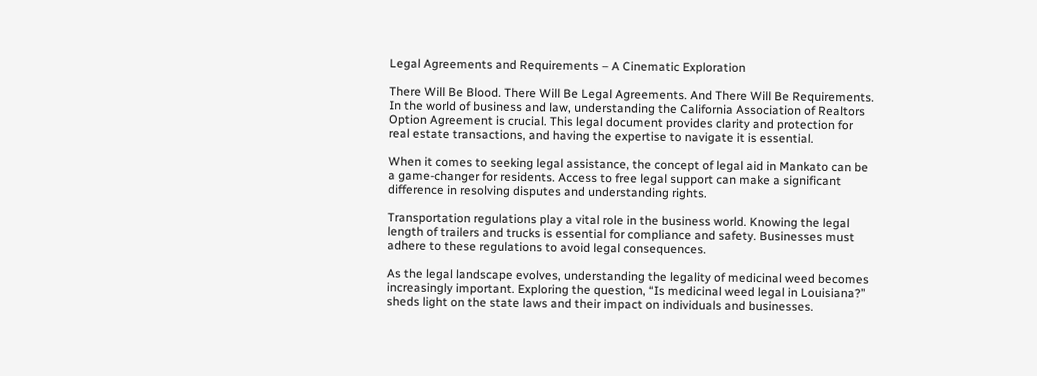Legal Agreements and Requirements – A Cinematic Exploration

There Will Be Blood. There Will Be Legal Agreements. And There Will Be Requirements. In the world of business and law, understanding the California Association of Realtors Option Agreement is crucial. This legal document provides clarity and protection for real estate transactions, and having the expertise to navigate it is essential.

When it comes to seeking legal assistance, the concept of legal aid in Mankato can be a game-changer for residents. Access to free legal support can make a significant difference in resolving disputes and understanding rights.

Transportation regulations play a vital role in the business world. Knowing the legal length of trailers and trucks is essential for compliance and safety. Businesses must adhere to these regulations to avoid legal consequences.

As the legal landscape evolves, understanding the legality of medicinal weed becomes increasingly important. Exploring the question, “Is medicinal weed legal in Louisiana?” sheds light on the state laws and their impact on individuals and businesses.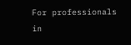For professionals in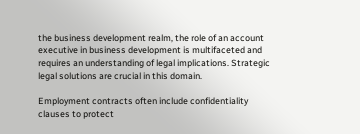the business development realm, the role of an account executive in business development is multifaceted and requires an understanding of legal implications. Strategic legal solutions are crucial in this domain.

Employment contracts often include confidentiality clauses to protect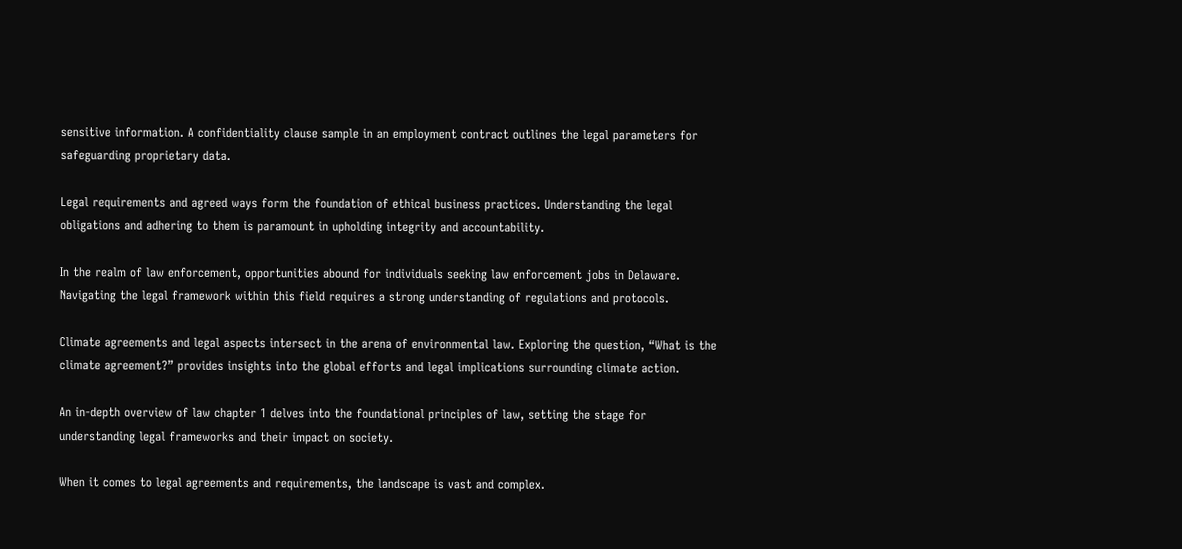sensitive information. A confidentiality clause sample in an employment contract outlines the legal parameters for safeguarding proprietary data.

Legal requirements and agreed ways form the foundation of ethical business practices. Understanding the legal obligations and adhering to them is paramount in upholding integrity and accountability.

In the realm of law enforcement, opportunities abound for individuals seeking law enforcement jobs in Delaware. Navigating the legal framework within this field requires a strong understanding of regulations and protocols.

Climate agreements and legal aspects intersect in the arena of environmental law. Exploring the question, “What is the climate agreement?” provides insights into the global efforts and legal implications surrounding climate action.

An in-depth overview of law chapter 1 delves into the foundational principles of law, setting the stage for understanding legal frameworks and their impact on society.

When it comes to legal agreements and requirements, the landscape is vast and complex.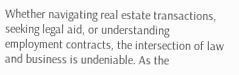Whether navigating real estate transactions, seeking legal aid, or understanding employment contracts, the intersection of law and business is undeniable. As the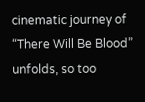cinematic journey of “There Will Be Blood” unfolds, so too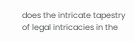does the intricate tapestry of legal intricacies in the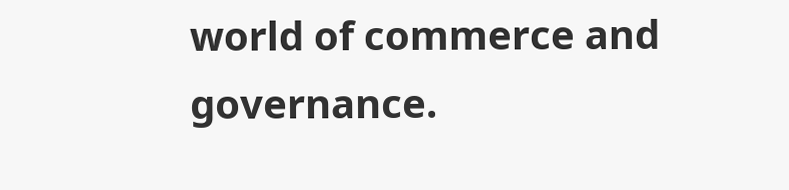world of commerce and governance.